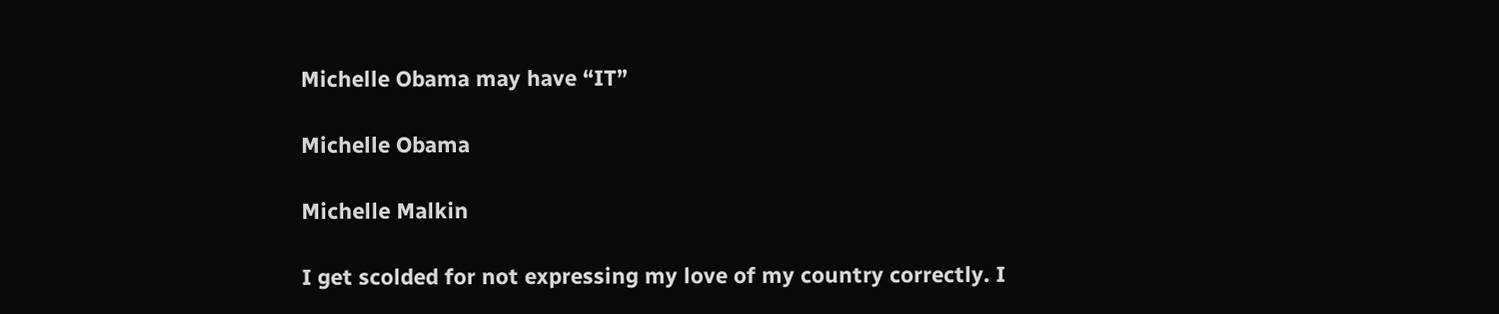Michelle Obama may have “IT”

Michelle Obama

Michelle Malkin

I get scolded for not expressing my love of my country correctly. I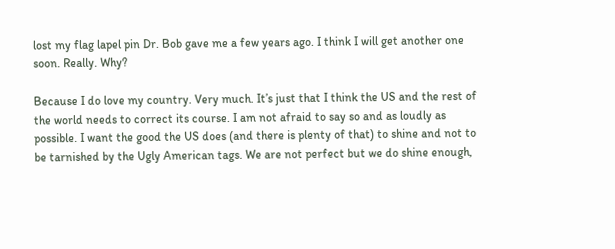lost my flag lapel pin Dr. Bob gave me a few years ago. I think I will get another one soon. Really. Why?

Because I do love my country. Very much. It’s just that I think the US and the rest of the world needs to correct its course. I am not afraid to say so and as loudly as possible. I want the good the US does (and there is plenty of that) to shine and not to be tarnished by the Ugly American tags. We are not perfect but we do shine enough,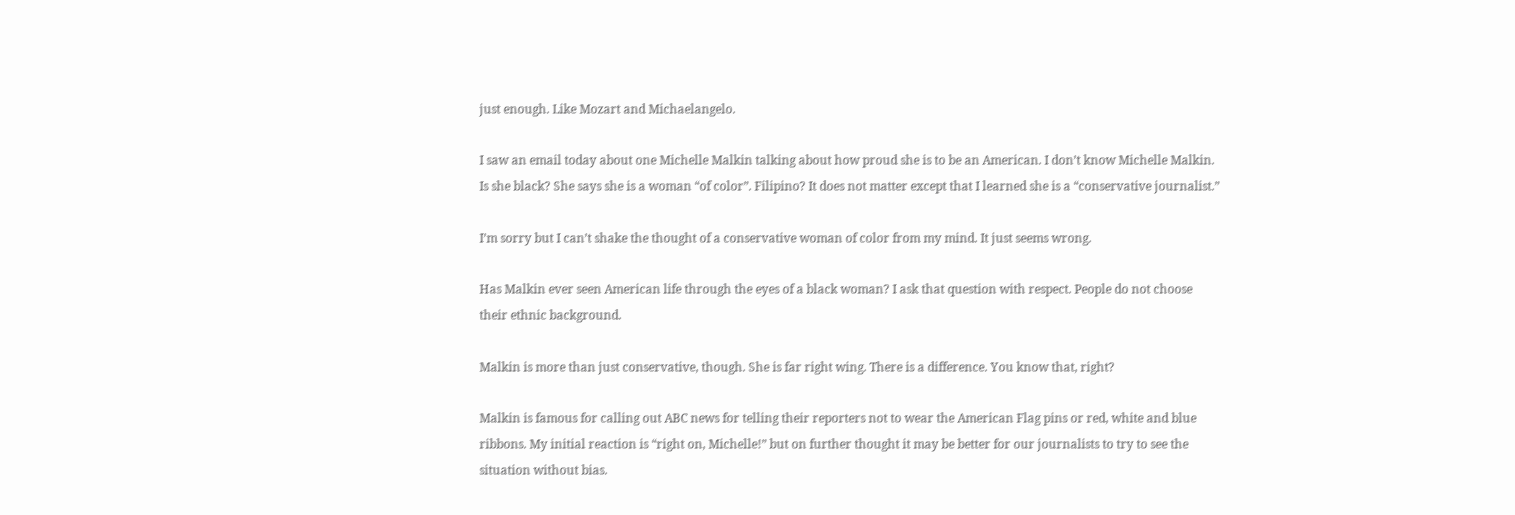just enough. Like Mozart and Michaelangelo.

I saw an email today about one Michelle Malkin talking about how proud she is to be an American. I don’t know Michelle Malkin. Is she black? She says she is a woman “of color”. Filipino? It does not matter except that I learned she is a “conservative journalist.”

I’m sorry but I can’t shake the thought of a conservative woman of color from my mind. It just seems wrong.

Has Malkin ever seen American life through the eyes of a black woman? I ask that question with respect. People do not choose their ethnic background.

Malkin is more than just conservative, though. She is far right wing. There is a difference. You know that, right?

Malkin is famous for calling out ABC news for telling their reporters not to wear the American Flag pins or red, white and blue ribbons. My initial reaction is “right on, Michelle!” but on further thought it may be better for our journalists to try to see the situation without bias.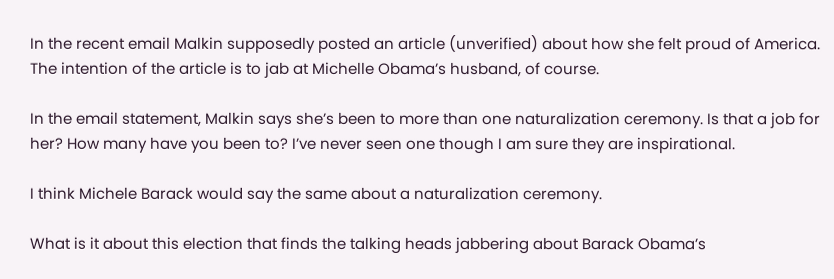In the recent email Malkin supposedly posted an article (unverified) about how she felt proud of America. The intention of the article is to jab at Michelle Obama’s husband, of course.

In the email statement, Malkin says she’s been to more than one naturalization ceremony. Is that a job for her? How many have you been to? I’ve never seen one though I am sure they are inspirational.

I think Michele Barack would say the same about a naturalization ceremony.

What is it about this election that finds the talking heads jabbering about Barack Obama’s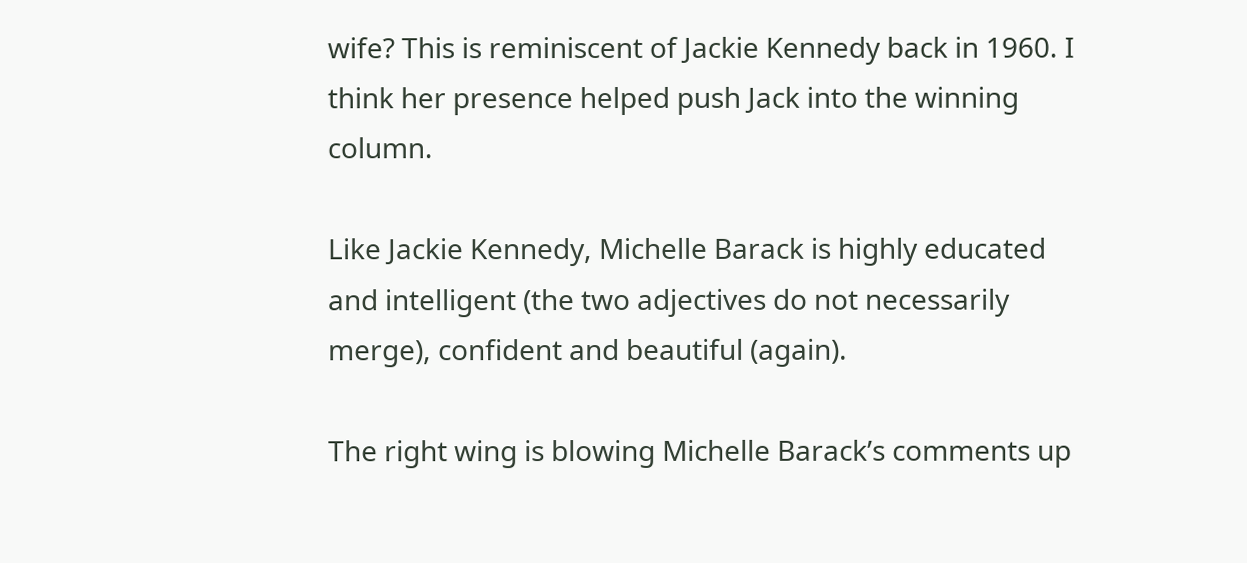wife? This is reminiscent of Jackie Kennedy back in 1960. I think her presence helped push Jack into the winning column.

Like Jackie Kennedy, Michelle Barack is highly educated and intelligent (the two adjectives do not necessarily merge), confident and beautiful (again).

The right wing is blowing Michelle Barack’s comments up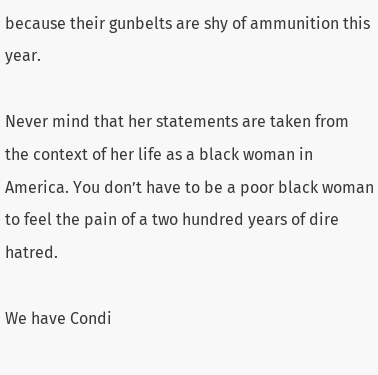because their gunbelts are shy of ammunition this year.

Never mind that her statements are taken from the context of her life as a black woman in America. You don’t have to be a poor black woman to feel the pain of a two hundred years of dire hatred.

We have Condi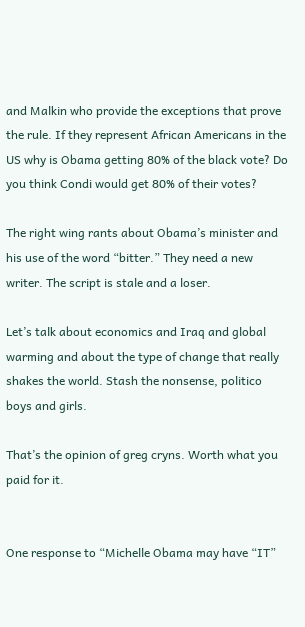and Malkin who provide the exceptions that prove the rule. If they represent African Americans in the US why is Obama getting 80% of the black vote? Do you think Condi would get 80% of their votes?

The right wing rants about Obama’s minister and his use of the word “bitter.” They need a new writer. The script is stale and a loser.

Let’s talk about economics and Iraq and global warming and about the type of change that really shakes the world. Stash the nonsense, politico boys and girls.

That’s the opinion of greg cryns. Worth what you paid for it.


One response to “Michelle Obama may have “IT”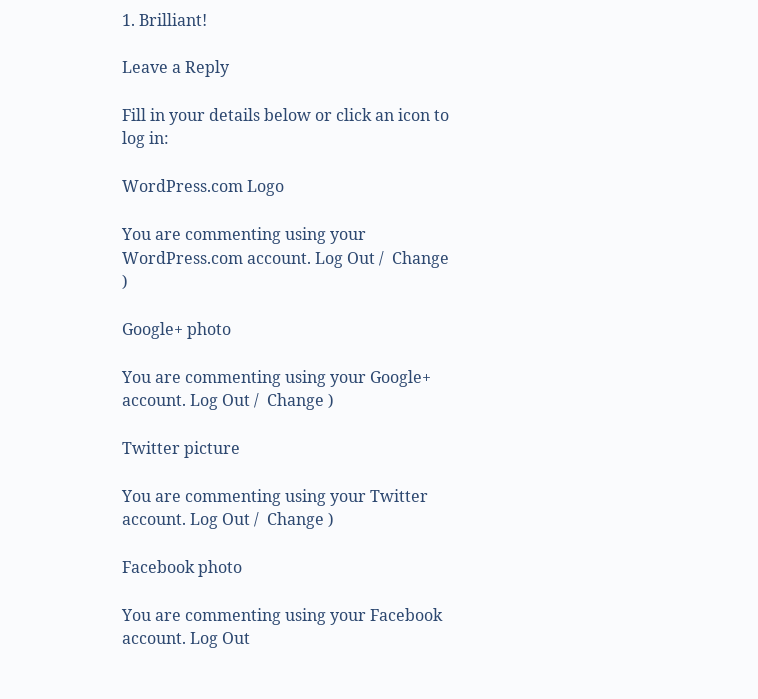1. Brilliant!

Leave a Reply

Fill in your details below or click an icon to log in:

WordPress.com Logo

You are commenting using your WordPress.com account. Log Out /  Change )

Google+ photo

You are commenting using your Google+ account. Log Out /  Change )

Twitter picture

You are commenting using your Twitter account. Log Out /  Change )

Facebook photo

You are commenting using your Facebook account. Log Out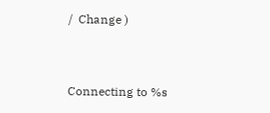/  Change )


Connecting to %s